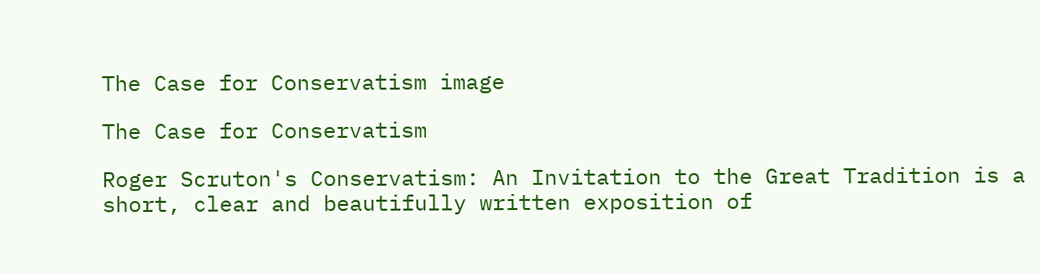The Case for Conservatism image

The Case for Conservatism

Roger Scruton's Conservatism: An Invitation to the Great Tradition is a short, clear and beautifully written exposition of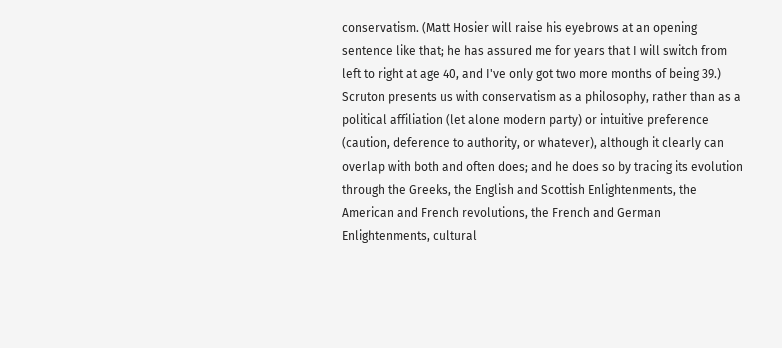conservatism. (Matt Hosier will raise his eyebrows at an opening sentence like that; he has assured me for years that I will switch from left to right at age 40, and I've only got two more months of being 39.) Scruton presents us with conservatism as a philosophy, rather than as a political affiliation (let alone modern party) or intuitive preference (caution, deference to authority, or whatever), although it clearly can overlap with both and often does; and he does so by tracing its evolution through the Greeks, the English and Scottish Enlightenments, the American and French revolutions, the French and German Enlightenments, cultural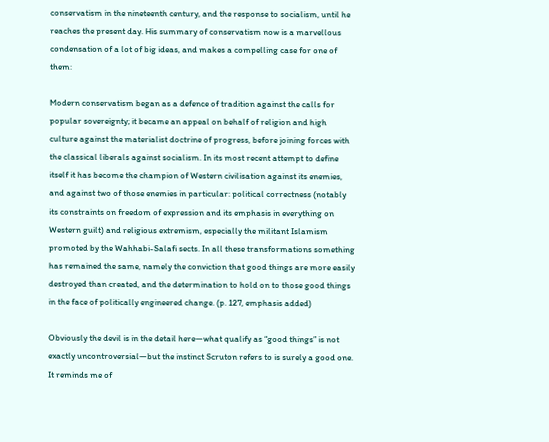conservatism in the nineteenth century, and the response to socialism, until he reaches the present day. His summary of conservatism now is a marvellous condensation of a lot of big ideas, and makes a compelling case for one of them:

Modern conservatism began as a defence of tradition against the calls for popular sovereignty; it became an appeal on behalf of religion and high culture against the materialist doctrine of progress, before joining forces with the classical liberals against socialism. In its most recent attempt to define itself it has become the champion of Western civilisation against its enemies, and against two of those enemies in particular: political correctness (notably its constraints on freedom of expression and its emphasis in everything on Western guilt) and religious extremism, especially the militant Islamism promoted by the Wahhabi-Salafi sects. In all these transformations something has remained the same, namely the conviction that good things are more easily destroyed than created, and the determination to hold on to those good things in the face of politically engineered change. (p. 127, emphasis added)

Obviously the devil is in the detail here—what qualify as “good things” is not exactly uncontroversial—but the instinct Scruton refers to is surely a good one. It reminds me of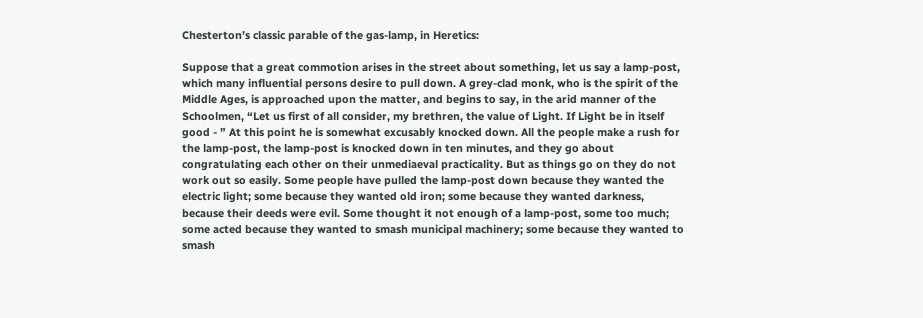Chesterton’s classic parable of the gas-lamp, in Heretics:

Suppose that a great commotion arises in the street about something, let us say a lamp-post, which many influential persons desire to pull down. A grey-clad monk, who is the spirit of the Middle Ages, is approached upon the matter, and begins to say, in the arid manner of the Schoolmen, “Let us first of all consider, my brethren, the value of Light. If Light be in itself good - ” At this point he is somewhat excusably knocked down. All the people make a rush for the lamp-post, the lamp-post is knocked down in ten minutes, and they go about congratulating each other on their unmediaeval practicality. But as things go on they do not work out so easily. Some people have pulled the lamp-post down because they wanted the electric light; some because they wanted old iron; some because they wanted darkness, because their deeds were evil. Some thought it not enough of a lamp-post, some too much; some acted because they wanted to smash municipal machinery; some because they wanted to smash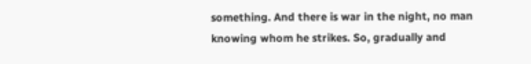something. And there is war in the night, no man knowing whom he strikes. So, gradually and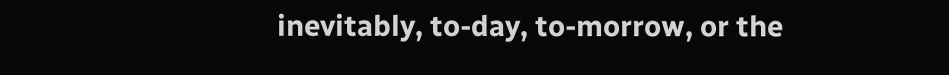inevitably, to-day, to-morrow, or the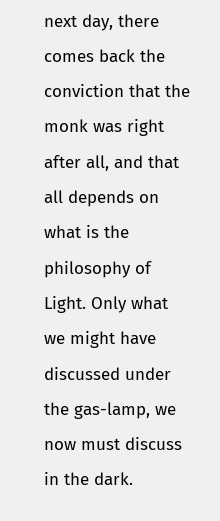next day, there comes back the conviction that the monk was right after all, and that all depends on what is the philosophy of Light. Only what we might have discussed under the gas-lamp, we now must discuss in the dark.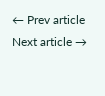← Prev article
Next article →